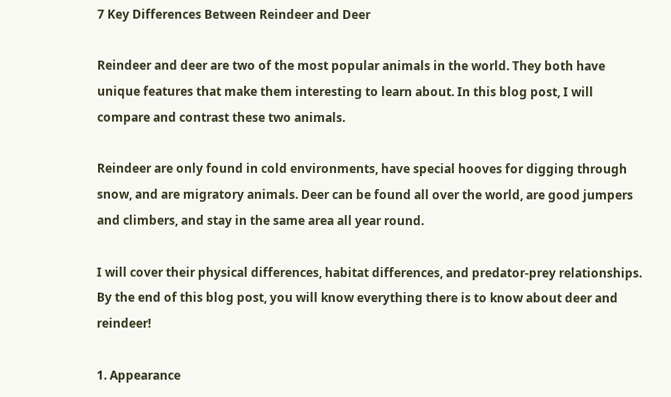7 Key Differences Between Reindeer and Deer

Reindeer and deer are two of the most popular animals in the world. They both have unique features that make them interesting to learn about. In this blog post, I will compare and contrast these two animals.

Reindeer are only found in cold environments, have special hooves for digging through snow, and are migratory animals. Deer can be found all over the world, are good jumpers and climbers, and stay in the same area all year round.

I will cover their physical differences, habitat differences, and predator-prey relationships. By the end of this blog post, you will know everything there is to know about deer and reindeer!

1. Appearance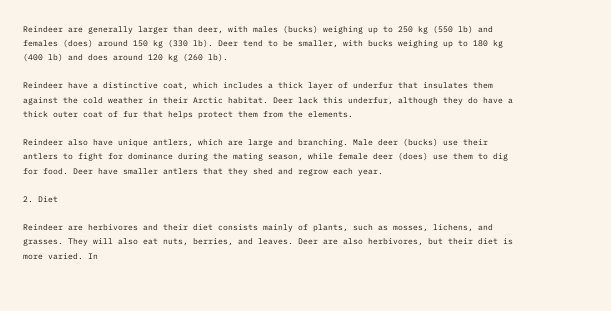Reindeer are generally larger than deer, with males (bucks) weighing up to 250 kg (550 lb) and females (does) around 150 kg (330 lb). Deer tend to be smaller, with bucks weighing up to 180 kg (400 lb) and does around 120 kg (260 lb).

Reindeer have a distinctive coat, which includes a thick layer of underfur that insulates them against the cold weather in their Arctic habitat. Deer lack this underfur, although they do have a thick outer coat of fur that helps protect them from the elements.

Reindeer also have unique antlers, which are large and branching. Male deer (bucks) use their antlers to fight for dominance during the mating season, while female deer (does) use them to dig for food. Deer have smaller antlers that they shed and regrow each year.

2. Diet

Reindeer are herbivores and their diet consists mainly of plants, such as mosses, lichens, and grasses. They will also eat nuts, berries, and leaves. Deer are also herbivores, but their diet is more varied. In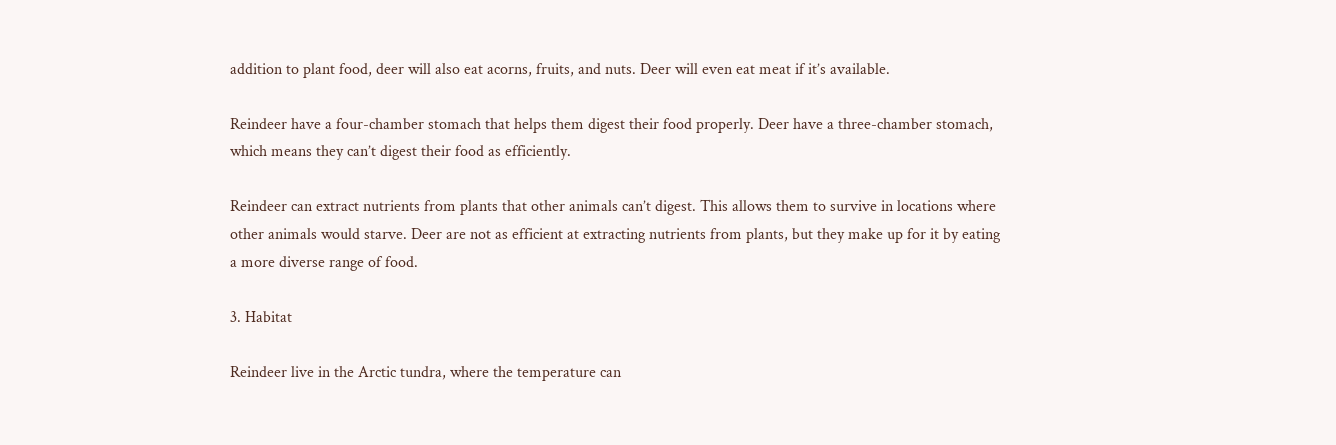addition to plant food, deer will also eat acorns, fruits, and nuts. Deer will even eat meat if it’s available.

Reindeer have a four-chamber stomach that helps them digest their food properly. Deer have a three-chamber stomach, which means they can’t digest their food as efficiently.

Reindeer can extract nutrients from plants that other animals can’t digest. This allows them to survive in locations where other animals would starve. Deer are not as efficient at extracting nutrients from plants, but they make up for it by eating a more diverse range of food.

3. Habitat

Reindeer live in the Arctic tundra, where the temperature can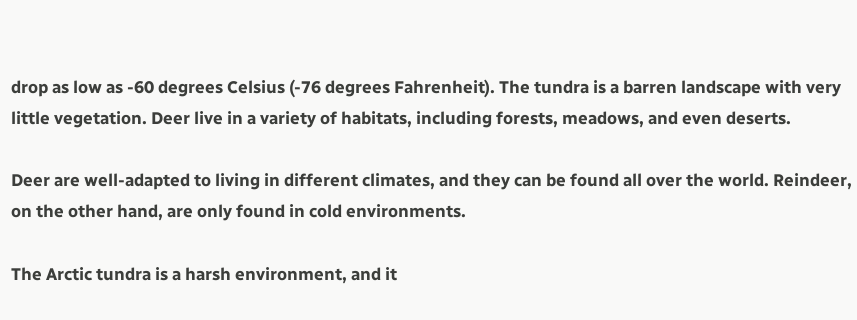drop as low as -60 degrees Celsius (-76 degrees Fahrenheit). The tundra is a barren landscape with very little vegetation. Deer live in a variety of habitats, including forests, meadows, and even deserts.

Deer are well-adapted to living in different climates, and they can be found all over the world. Reindeer, on the other hand, are only found in cold environments.

The Arctic tundra is a harsh environment, and it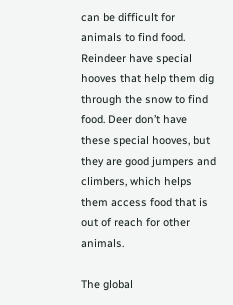can be difficult for animals to find food. Reindeer have special hooves that help them dig through the snow to find food. Deer don’t have these special hooves, but they are good jumpers and climbers, which helps them access food that is out of reach for other animals.

The global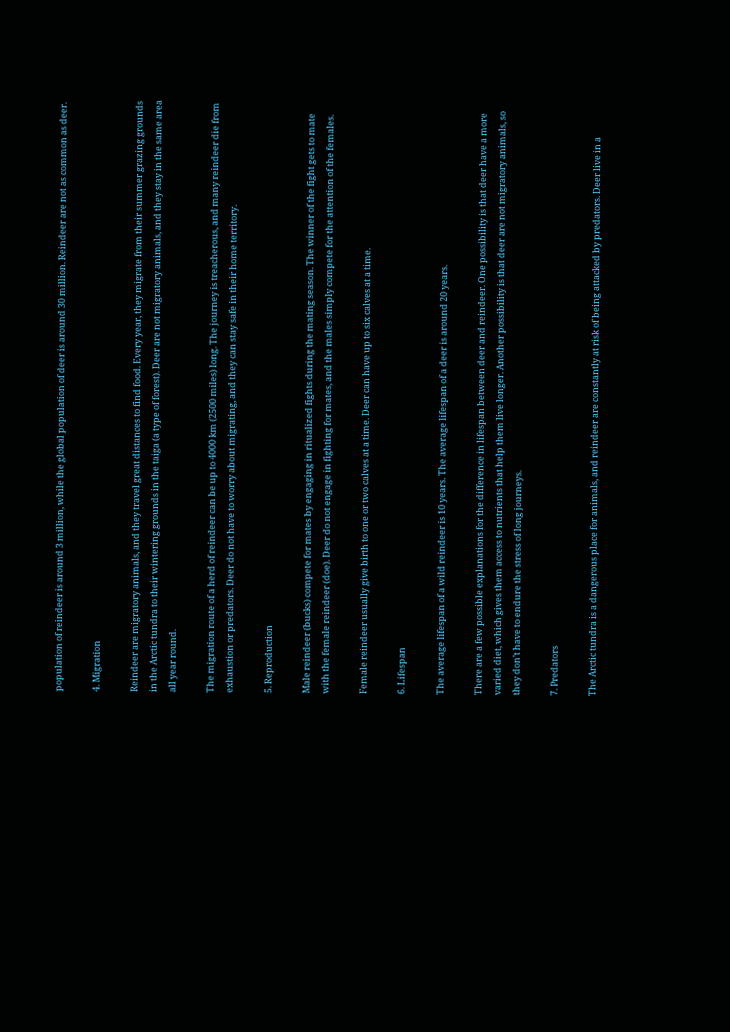population of reindeer is around 3 million, while the global population of deer is around 30 million. Reindeer are not as common as deer.

4. Migration

Reindeer are migratory animals, and they travel great distances to find food. Every year, they migrate from their summer grazing grounds in the Arctic tundra to their wintering grounds in the taiga (a type of forest). Deer are not migratory animals, and they stay in the same area all year round.

The migration route of a herd of reindeer can be up to 4000 km (2500 miles) long. The journey is treacherous, and many reindeer die from exhaustion or predators. Deer do not have to worry about migrating, and they can stay safe in their home territory.

5. Reproduction

Male reindeer (bucks) compete for mates by engaging in ritualized fights during the mating season. The winner of the fight gets to mate with the female reindeer (doe). Deer do not engage in fighting for mates, and the males simply compete for the attention of the females.

Female reindeer usually give birth to one or two calves at a time. Deer can have up to six calves at a time.

6. Lifespan

The average lifespan of a wild reindeer is 10 years. The average lifespan of a deer is around 20 years.

There are a few possible explanations for the difference in lifespan between deer and reindeer. One possibility is that deer have a more varied diet, which gives them access to nutrients that help them live longer. Another possibility is that deer are not migratory animals, so they don’t have to endure the stress of long journeys.

7. Predators

The Arctic tundra is a dangerous place for animals, and reindeer are constantly at risk of being attacked by predators. Deer live in a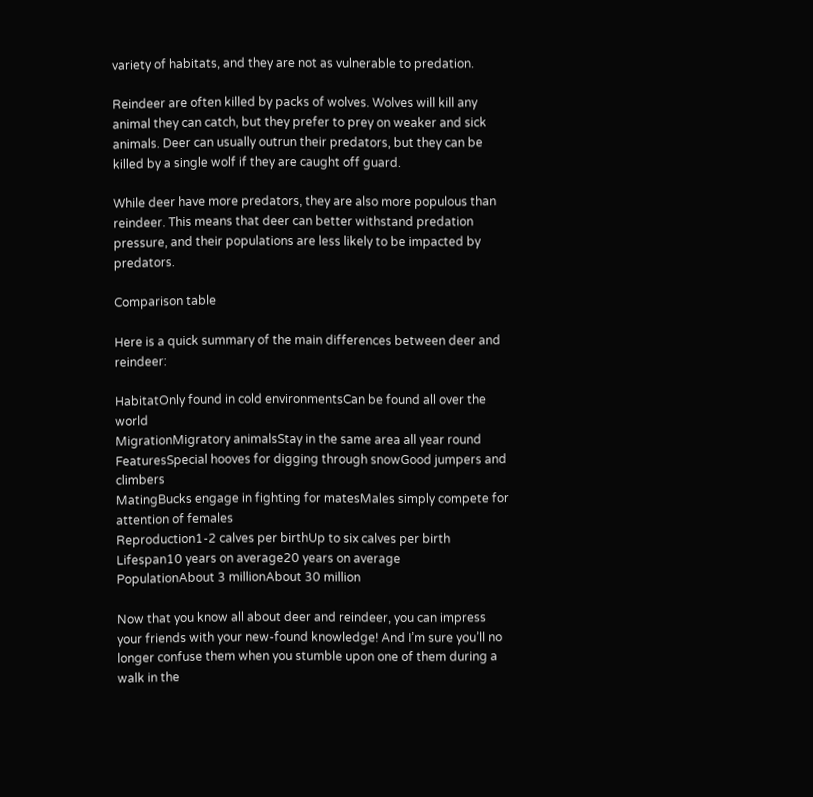variety of habitats, and they are not as vulnerable to predation.

Reindeer are often killed by packs of wolves. Wolves will kill any animal they can catch, but they prefer to prey on weaker and sick animals. Deer can usually outrun their predators, but they can be killed by a single wolf if they are caught off guard.

While deer have more predators, they are also more populous than reindeer. This means that deer can better withstand predation pressure, and their populations are less likely to be impacted by predators.

Comparison table

Here is a quick summary of the main differences between deer and reindeer:

HabitatOnly found in cold environmentsCan be found all over the world
MigrationMigratory animalsStay in the same area all year round
FeaturesSpecial hooves for digging through snowGood jumpers and climbers
MatingBucks engage in fighting for matesMales simply compete for attention of females
Reproduction1-2 calves per birthUp to six calves per birth
Lifespan10 years on average20 years on average
PopulationAbout 3 millionAbout 30 million

Now that you know all about deer and reindeer, you can impress your friends with your new-found knowledge! And I’m sure you’ll no longer confuse them when you stumble upon one of them during a walk in the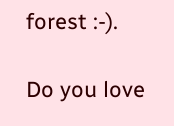forest :-).

Do you love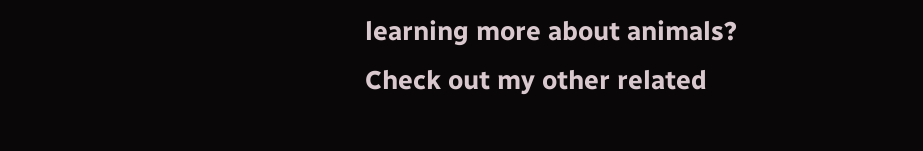learning more about animals? Check out my other related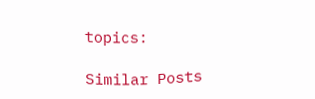topics:

Similar Posts